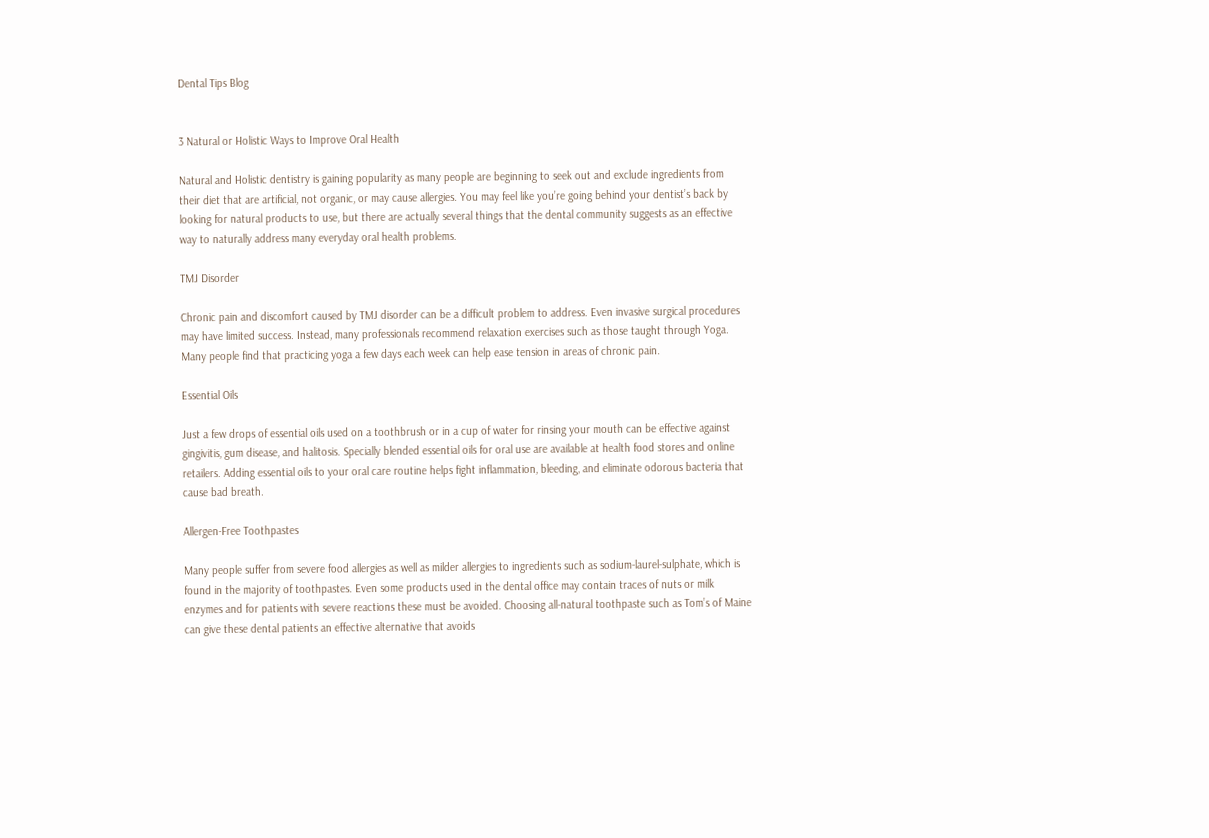Dental Tips Blog


3 Natural or Holistic Ways to Improve Oral Health

Natural and Holistic dentistry is gaining popularity as many people are beginning to seek out and exclude ingredients from their diet that are artificial, not organic, or may cause allergies. You may feel like you’re going behind your dentist’s back by looking for natural products to use, but there are actually several things that the dental community suggests as an effective way to naturally address many everyday oral health problems.

TMJ Disorder

Chronic pain and discomfort caused by TMJ disorder can be a difficult problem to address. Even invasive surgical procedures may have limited success. Instead, many professionals recommend relaxation exercises such as those taught through Yoga. Many people find that practicing yoga a few days each week can help ease tension in areas of chronic pain.

Essential Oils

Just a few drops of essential oils used on a toothbrush or in a cup of water for rinsing your mouth can be effective against gingivitis, gum disease, and halitosis. Specially blended essential oils for oral use are available at health food stores and online retailers. Adding essential oils to your oral care routine helps fight inflammation, bleeding, and eliminate odorous bacteria that cause bad breath.

Allergen-Free Toothpastes

Many people suffer from severe food allergies as well as milder allergies to ingredients such as sodium-laurel-sulphate, which is found in the majority of toothpastes. Even some products used in the dental office may contain traces of nuts or milk enzymes and for patients with severe reactions these must be avoided. Choosing all-natural toothpaste such as Tom’s of Maine can give these dental patients an effective alternative that avoids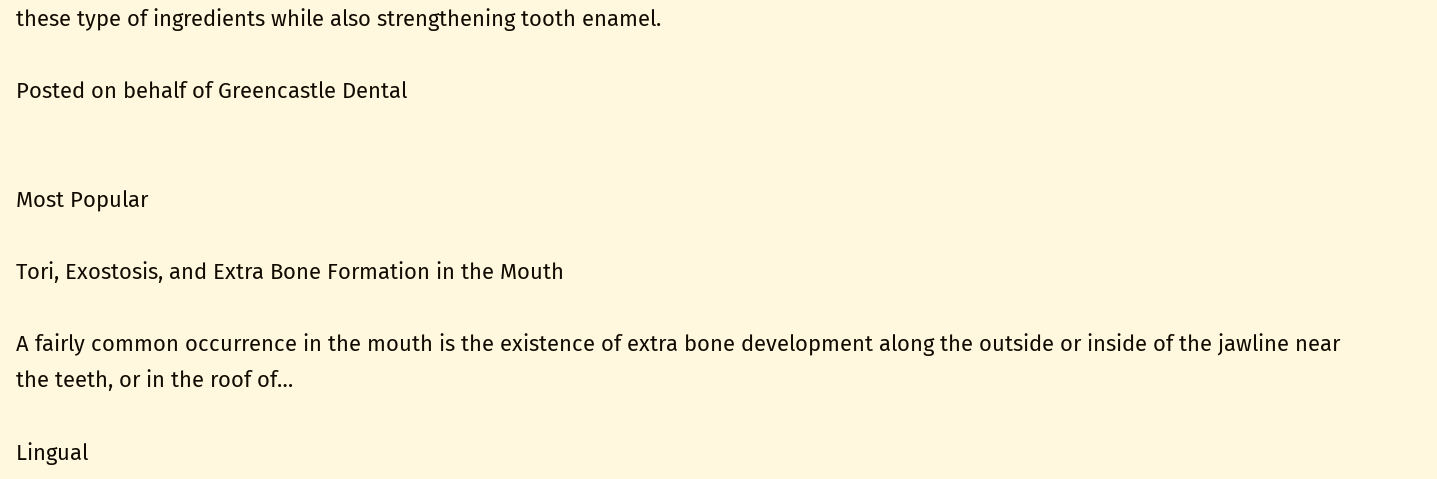these type of ingredients while also strengthening tooth enamel.

Posted on behalf of Greencastle Dental


Most Popular

Tori, Exostosis, and Extra Bone Formation in the Mouth

A fairly common occurrence in the mouth is the existence of extra bone development along the outside or inside of the jawline near the teeth, or in the roof of…

Lingual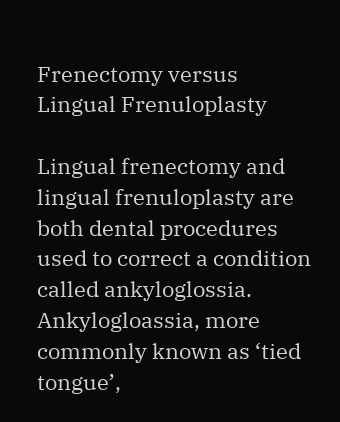Frenectomy versus Lingual Frenuloplasty

Lingual frenectomy and lingual frenuloplasty are both dental procedures used to correct a condition called ankyloglossia. Ankylogloassia, more commonly known as ‘tied tongue’,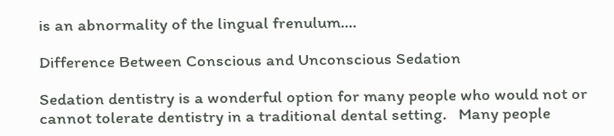is an abnormality of the lingual frenulum….

Difference Between Conscious and Unconscious Sedation

Sedation dentistry is a wonderful option for many people who would not or cannot tolerate dentistry in a traditional dental setting.   Many people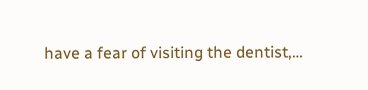have a fear of visiting the dentist,…